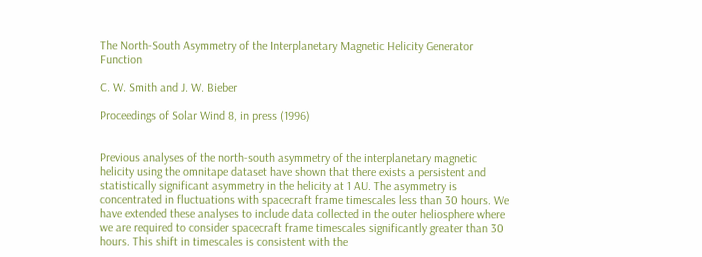The North-South Asymmetry of the Interplanetary Magnetic Helicity Generator Function

C. W. Smith and J. W. Bieber

Proceedings of Solar Wind 8, in press (1996)


Previous analyses of the north-south asymmetry of the interplanetary magnetic helicity using the omnitape dataset have shown that there exists a persistent and statistically significant asymmetry in the helicity at 1 AU. The asymmetry is concentrated in fluctuations with spacecraft frame timescales less than 30 hours. We have extended these analyses to include data collected in the outer heliosphere where we are required to consider spacecraft frame timescales significantly greater than 30 hours. This shift in timescales is consistent with the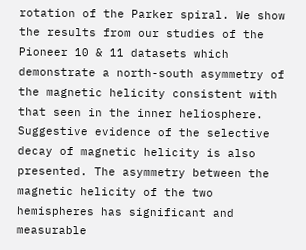rotation of the Parker spiral. We show the results from our studies of the Pioneer 10 & 11 datasets which demonstrate a north-south asymmetry of the magnetic helicity consistent with that seen in the inner heliosphere. Suggestive evidence of the selective decay of magnetic helicity is also presented. The asymmetry between the magnetic helicity of the two hemispheres has significant and measurable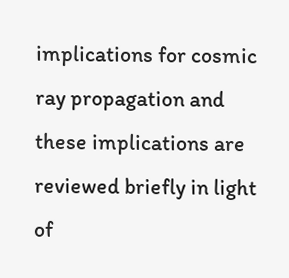implications for cosmic ray propagation and these implications are reviewed briefly in light of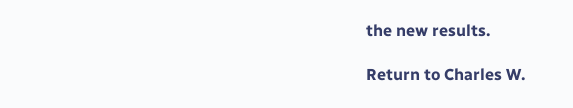the new results.

Return to Charles W.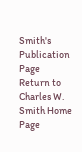Smith's Publication Page
Return to Charles W. Smith Home Page